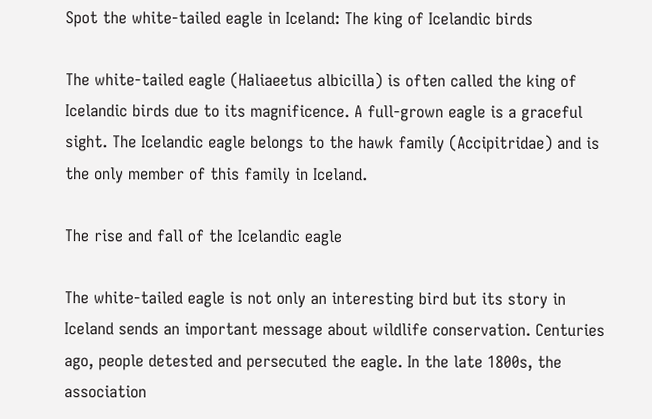Spot the white-tailed eagle in Iceland: The king of Icelandic birds

The white-tailed eagle (Haliaeetus albicilla) is often called the king of Icelandic birds due to its magnificence. A full-grown eagle is a graceful sight. The Icelandic eagle belongs to the hawk family (Accipitridae) and is the only member of this family in Iceland.

The rise and fall of the Icelandic eagle

The white-tailed eagle is not only an interesting bird but its story in Iceland sends an important message about wildlife conservation. Centuries ago, people detested and persecuted the eagle. In the late 1800s, the association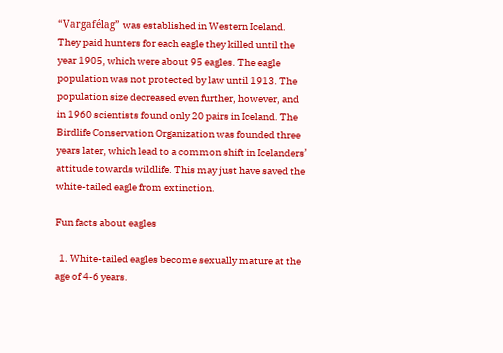“Vargafélag” was established in Western Iceland. They paid hunters for each eagle they killed until the year 1905, which were about 95 eagles. The eagle population was not protected by law until 1913. The population size decreased even further, however, and in 1960 scientists found only 20 pairs in Iceland. The Birdlife Conservation Organization was founded three years later, which lead to a common shift in Icelanders’ attitude towards wildlife. This may just have saved the white-tailed eagle from extinction.

Fun facts about eagles

  1. White-tailed eagles become sexually mature at the age of 4-6 years.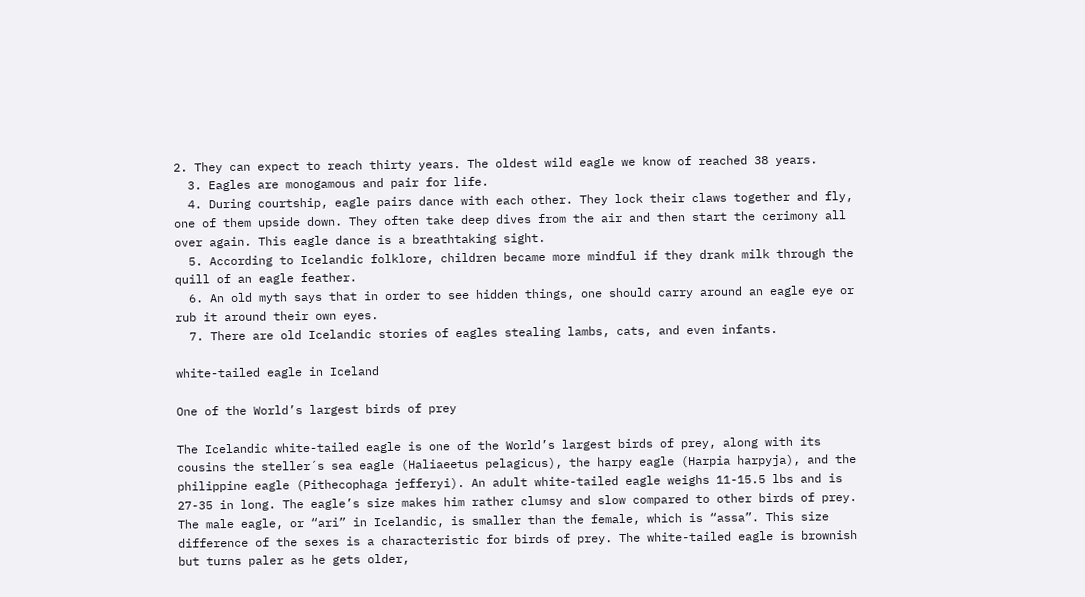2. They can expect to reach thirty years. The oldest wild eagle we know of reached 38 years.
  3. Eagles are monogamous and pair for life.
  4. During courtship, eagle pairs dance with each other. They lock their claws together and fly, one of them upside down. They often take deep dives from the air and then start the cerimony all over again. This eagle dance is a breathtaking sight.
  5. According to Icelandic folklore, children became more mindful if they drank milk through the quill of an eagle feather.
  6. An old myth says that in order to see hidden things, one should carry around an eagle eye or rub it around their own eyes.
  7. There are old Icelandic stories of eagles stealing lambs, cats, and even infants.

white-tailed eagle in Iceland

One of the World’s largest birds of prey

The Icelandic white-tailed eagle is one of the World’s largest birds of prey, along with its cousins the steller´s sea eagle (Haliaeetus pelagicus), the harpy eagle (Harpia harpyja), and the philippine eagle (Pithecophaga jefferyi). An adult white-tailed eagle weighs 11-15.5 lbs and is 27-35 in long. The eagle’s size makes him rather clumsy and slow compared to other birds of prey. The male eagle, or “ari” in Icelandic, is smaller than the female, which is “assa”. This size difference of the sexes is a characteristic for birds of prey. The white-tailed eagle is brownish but turns paler as he gets older,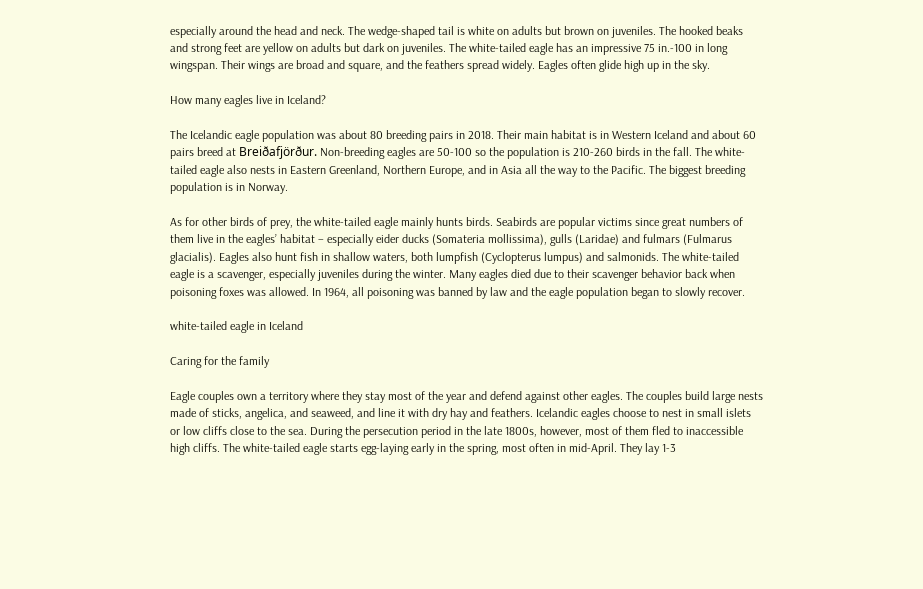especially around the head and neck. The wedge-shaped tail is white on adults but brown on juveniles. The hooked beaks and strong feet are yellow on adults but dark on juveniles. The white-tailed eagle has an impressive 75 in.-100 in long wingspan. Their wings are broad and square, and the feathers spread widely. Eagles often glide high up in the sky.

How many eagles live in Iceland?

The Icelandic eagle population was about 80 breeding pairs in 2018. Their main habitat is in Western Iceland and about 60 pairs breed at Breiðafjörður. Non-breeding eagles are 50-100 so the population is 210-260 birds in the fall. The white-tailed eagle also nests in Eastern Greenland, Northern Europe, and in Asia all the way to the Pacific. The biggest breeding population is in Norway.

As for other birds of prey, the white-tailed eagle mainly hunts birds. Seabirds are popular victims since great numbers of them live in the eagles’ habitat – especially eider ducks (Somateria mollissima), gulls (Laridae) and fulmars (Fulmarus glacialis). Eagles also hunt fish in shallow waters, both lumpfish (Cyclopterus lumpus) and salmonids. The white-tailed eagle is a scavenger, especially juveniles during the winter. Many eagles died due to their scavenger behavior back when poisoning foxes was allowed. In 1964, all poisoning was banned by law and the eagle population began to slowly recover.

white-tailed eagle in Iceland

Caring for the family

Eagle couples own a territory where they stay most of the year and defend against other eagles. The couples build large nests made of sticks, angelica, and seaweed, and line it with dry hay and feathers. Icelandic eagles choose to nest in small islets or low cliffs close to the sea. During the persecution period in the late 1800s, however, most of them fled to inaccessible high cliffs. The white-tailed eagle starts egg-laying early in the spring, most often in mid-April. They lay 1-3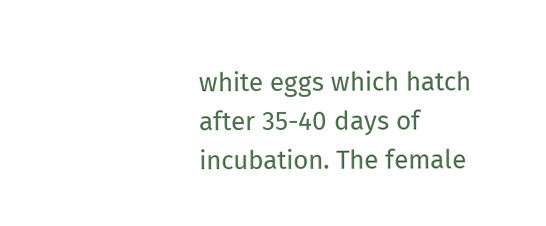white eggs which hatch after 35-40 days of incubation. The female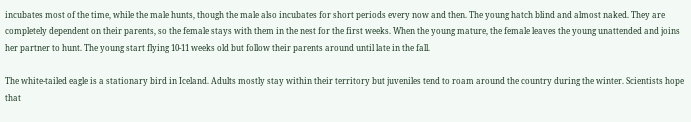incubates most of the time, while the male hunts, though the male also incubates for short periods every now and then. The young hatch blind and almost naked. They are completely dependent on their parents, so the female stays with them in the nest for the first weeks. When the young mature, the female leaves the young unattended and joins her partner to hunt. The young start flying 10-11 weeks old but follow their parents around until late in the fall.

The white-tailed eagle is a stationary bird in Iceland. Adults mostly stay within their territory but juveniles tend to roam around the country during the winter. Scientists hope that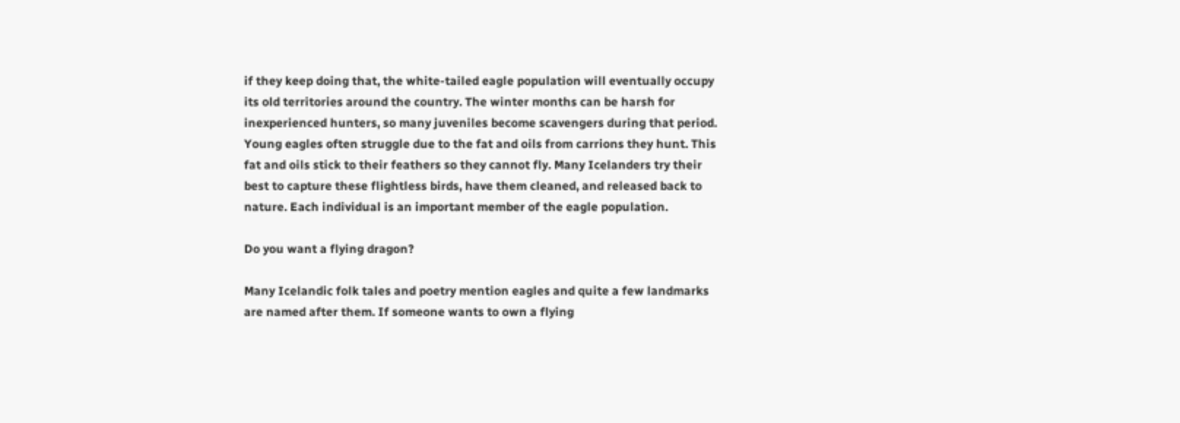if they keep doing that, the white-tailed eagle population will eventually occupy its old territories around the country. The winter months can be harsh for inexperienced hunters, so many juveniles become scavengers during that period. Young eagles often struggle due to the fat and oils from carrions they hunt. This fat and oils stick to their feathers so they cannot fly. Many Icelanders try their best to capture these flightless birds, have them cleaned, and released back to nature. Each individual is an important member of the eagle population.

Do you want a flying dragon?

Many Icelandic folk tales and poetry mention eagles and quite a few landmarks are named after them. If someone wants to own a flying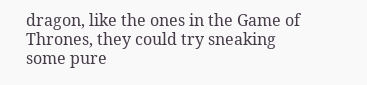dragon, like the ones in the Game of Thrones, they could try sneaking some pure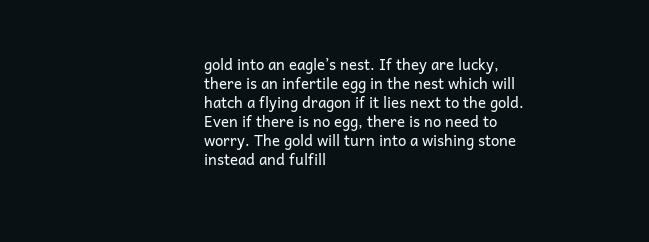gold into an eagle’s nest. If they are lucky, there is an infertile egg in the nest which will hatch a flying dragon if it lies next to the gold. Even if there is no egg, there is no need to worry. The gold will turn into a wishing stone instead and fulfill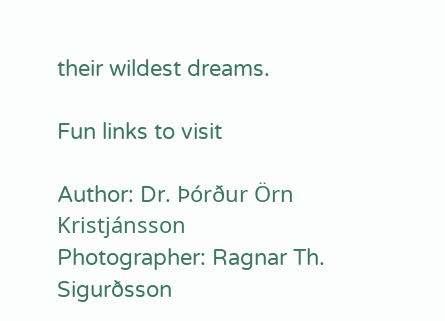their wildest dreams.

Fun links to visit

Author: Dr. Þórður Örn Kristjánsson
Photographer: Ragnar Th. Sigurðsson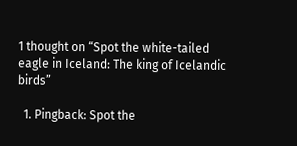1 thought on “Spot the white-tailed eagle in Iceland: The king of Icelandic birds”

  1. Pingback: Spot the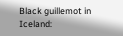Black guillemot in Iceland: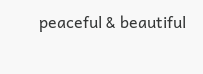peaceful & beautiful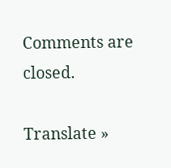Comments are closed.

Translate »